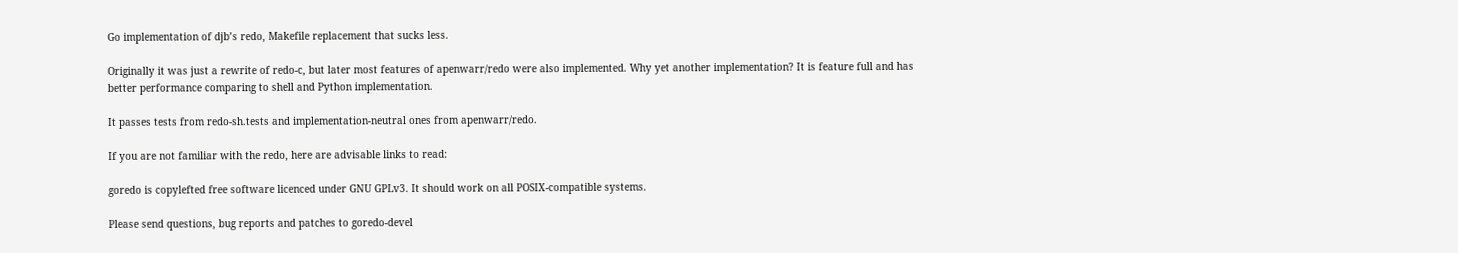Go implementation of djb’s redo, Makefile replacement that sucks less.

Originally it was just a rewrite of redo-c, but later most features of apenwarr/redo were also implemented. Why yet another implementation? It is feature full and has better performance comparing to shell and Python implementation.

It passes tests from redo-sh.tests and implementation-neutral ones from apenwarr/redo.

If you are not familiar with the redo, here are advisable links to read:

goredo is copylefted free software licenced under GNU GPLv3. It should work on all POSIX-compatible systems.

Please send questions, bug reports and patches to goredo-devel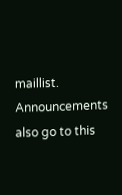maillist. Announcements also go to this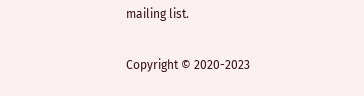mailing list.

Copyright © 2020-2023